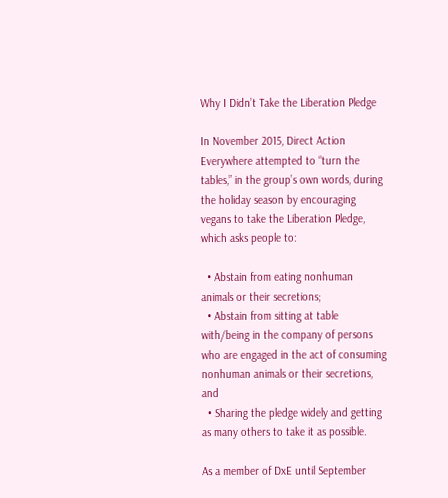Why I Didn’t Take the Liberation Pledge

In November 2015, Direct Action Everywhere attempted to “turn the tables,” in the group’s own words, during the holiday season by encouraging vegans to take the Liberation Pledge, which asks people to:

  • Abstain from eating nonhuman animals or their secretions;
  • Abstain from sitting at table with/being in the company of persons who are engaged in the act of consuming nonhuman animals or their secretions, and
  • Sharing the pledge widely and getting as many others to take it as possible.

As a member of DxE until September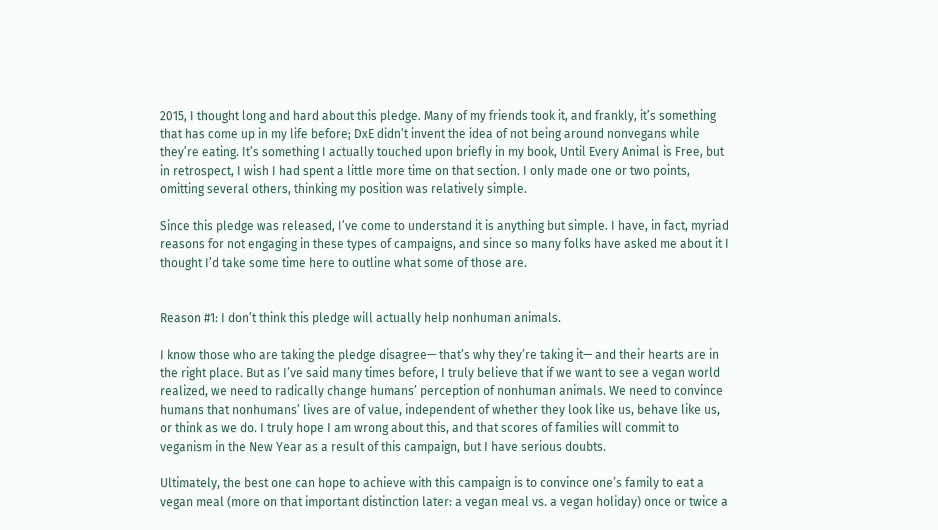2015, I thought long and hard about this pledge. Many of my friends took it, and frankly, it’s something that has come up in my life before; DxE didn’t invent the idea of not being around nonvegans while they’re eating. It’s something I actually touched upon briefly in my book, Until Every Animal is Free, but in retrospect, I wish I had spent a little more time on that section. I only made one or two points, omitting several others, thinking my position was relatively simple.

Since this pledge was released, I’ve come to understand it is anything but simple. I have, in fact, myriad reasons for not engaging in these types of campaigns, and since so many folks have asked me about it I thought I’d take some time here to outline what some of those are.


Reason #1: I don’t think this pledge will actually help nonhuman animals.

I know those who are taking the pledge disagree— that’s why they’re taking it— and their hearts are in the right place. But as I’ve said many times before, I truly believe that if we want to see a vegan world realized, we need to radically change humans’ perception of nonhuman animals. We need to convince humans that nonhumans’ lives are of value, independent of whether they look like us, behave like us, or think as we do. I truly hope I am wrong about this, and that scores of families will commit to veganism in the New Year as a result of this campaign, but I have serious doubts.

Ultimately, the best one can hope to achieve with this campaign is to convince one’s family to eat a vegan meal (more on that important distinction later: a vegan meal vs. a vegan holiday) once or twice a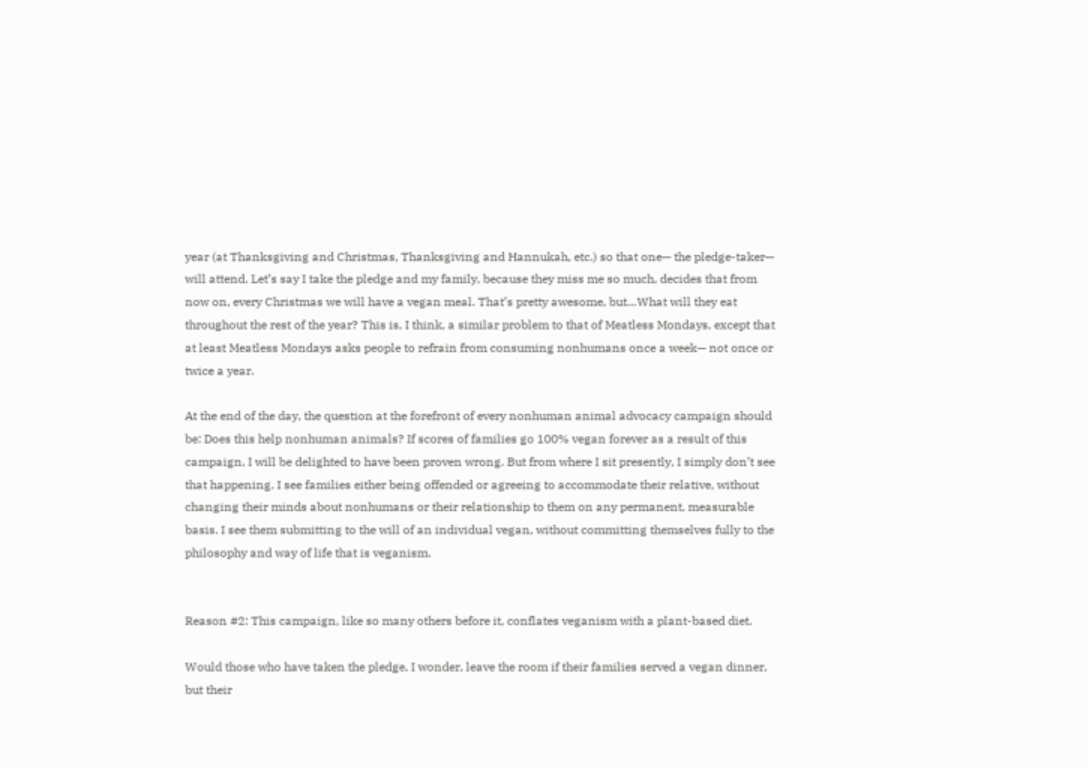year (at Thanksgiving and Christmas, Thanksgiving and Hannukah, etc.) so that one— the pledge-taker— will attend. Let’s say I take the pledge and my family, because they miss me so much, decides that from now on, every Christmas we will have a vegan meal. That’s pretty awesome, but…What will they eat throughout the rest of the year? This is, I think, a similar problem to that of Meatless Mondays, except that at least Meatless Mondays asks people to refrain from consuming nonhumans once a week— not once or twice a year.

At the end of the day, the question at the forefront of every nonhuman animal advocacy campaign should be: Does this help nonhuman animals? If scores of families go 100% vegan forever as a result of this campaign, I will be delighted to have been proven wrong. But from where I sit presently, I simply don’t see that happening. I see families either being offended or agreeing to accommodate their relative, without changing their minds about nonhumans or their relationship to them on any permanent, measurable basis. I see them submitting to the will of an individual vegan, without committing themselves fully to the philosophy and way of life that is veganism.


Reason #2: This campaign, like so many others before it, conflates veganism with a plant-based diet.

Would those who have taken the pledge, I wonder, leave the room if their families served a vegan dinner, but their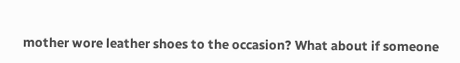mother wore leather shoes to the occasion? What about if someone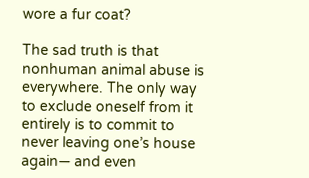wore a fur coat?

The sad truth is that nonhuman animal abuse is everywhere. The only way to exclude oneself from it entirely is to commit to never leaving one’s house again— and even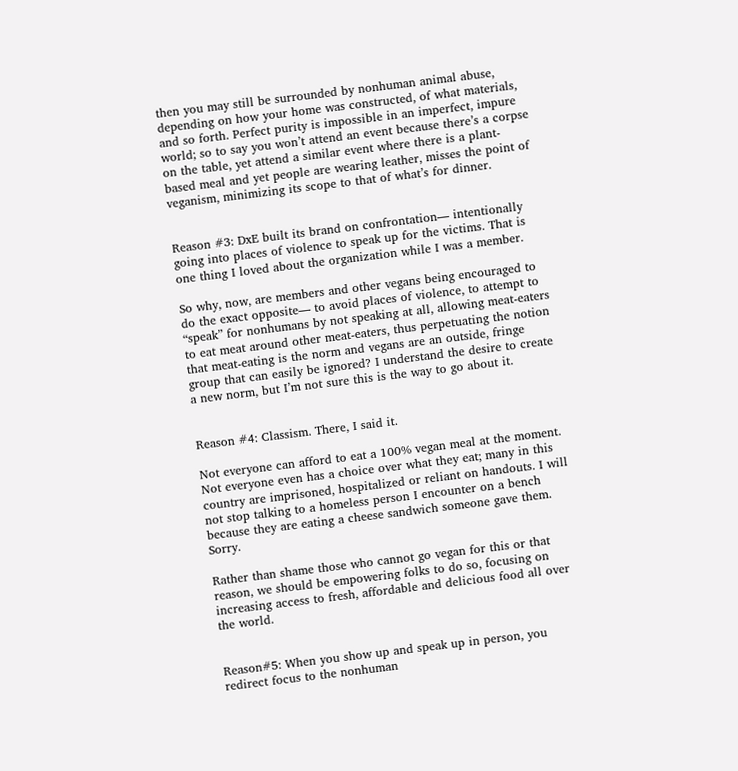then you may still be surrounded by nonhuman animal abuse, depending on how your home was constructed, of what materials, and so forth. Perfect purity is impossible in an imperfect, impure world; so to say you won’t attend an event because there’s a corpse on the table, yet attend a similar event where there is a plant-based meal and yet people are wearing leather, misses the point of veganism, minimizing its scope to that of what’s for dinner.


Reason #3: DxE built its brand on confrontation— intentionally going into places of violence to speak up for the victims. That is one thing I loved about the organization while I was a member.

So why, now, are members and other vegans being encouraged to do the exact opposite— to avoid places of violence, to attempt to “speak” for nonhumans by not speaking at all, allowing meat-eaters to eat meat around other meat-eaters, thus perpetuating the notion that meat-eating is the norm and vegans are an outside, fringe group that can easily be ignored? I understand the desire to create a new norm, but I’m not sure this is the way to go about it.


Reason #4: Classism. There, I said it.

Not everyone can afford to eat a 100% vegan meal at the moment. Not everyone even has a choice over what they eat; many in this country are imprisoned, hospitalized or reliant on handouts. I will not stop talking to a homeless person I encounter on a bench because they are eating a cheese sandwich someone gave them. Sorry.

Rather than shame those who cannot go vegan for this or that reason, we should be empowering folks to do so, focusing on increasing access to fresh, affordable and delicious food all over the world.


Reason#5: When you show up and speak up in person, you redirect focus to the nonhuman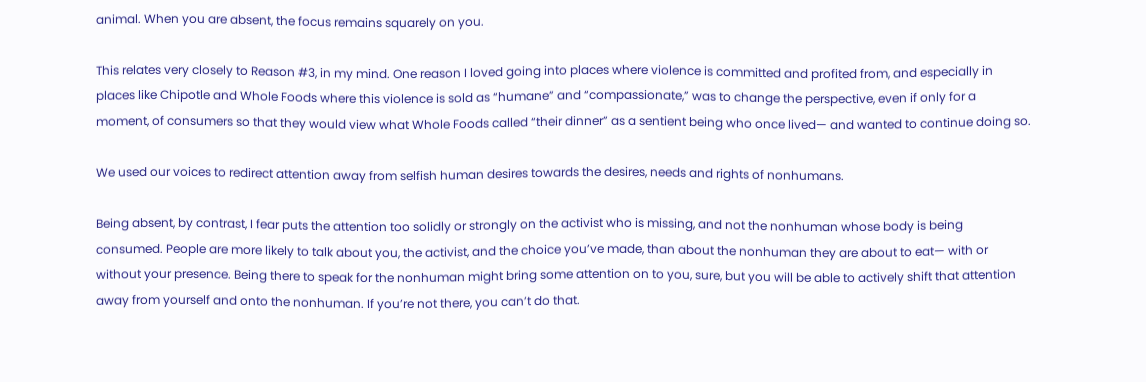animal. When you are absent, the focus remains squarely on you.

This relates very closely to Reason #3, in my mind. One reason I loved going into places where violence is committed and profited from, and especially in places like Chipotle and Whole Foods where this violence is sold as “humane” and “compassionate,” was to change the perspective, even if only for a moment, of consumers so that they would view what Whole Foods called “their dinner” as a sentient being who once lived— and wanted to continue doing so.

We used our voices to redirect attention away from selfish human desires towards the desires, needs and rights of nonhumans.

Being absent, by contrast, I fear puts the attention too solidly or strongly on the activist who is missing, and not the nonhuman whose body is being consumed. People are more likely to talk about you, the activist, and the choice you’ve made, than about the nonhuman they are about to eat— with or without your presence. Being there to speak for the nonhuman might bring some attention on to you, sure, but you will be able to actively shift that attention away from yourself and onto the nonhuman. If you’re not there, you can’t do that.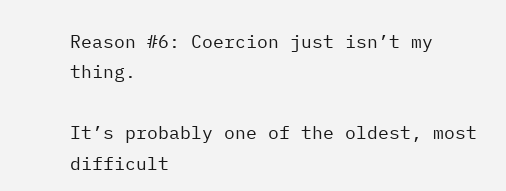Reason #6: Coercion just isn’t my thing.

It’s probably one of the oldest, most difficult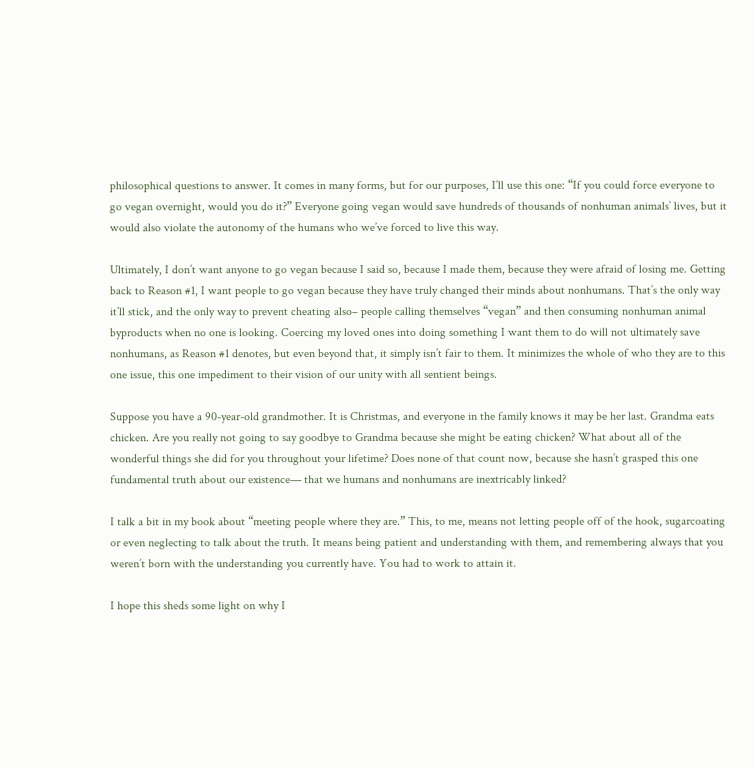philosophical questions to answer. It comes in many forms, but for our purposes, I’ll use this one: “If you could force everyone to go vegan overnight, would you do it?” Everyone going vegan would save hundreds of thousands of nonhuman animals’ lives, but it would also violate the autonomy of the humans who we’ve forced to live this way.

Ultimately, I don’t want anyone to go vegan because I said so, because I made them, because they were afraid of losing me. Getting back to Reason #1, I want people to go vegan because they have truly changed their minds about nonhumans. That’s the only way it’ll stick, and the only way to prevent cheating also– people calling themselves “vegan” and then consuming nonhuman animal byproducts when no one is looking. Coercing my loved ones into doing something I want them to do will not ultimately save nonhumans, as Reason #1 denotes, but even beyond that, it simply isn’t fair to them. It minimizes the whole of who they are to this one issue, this one impediment to their vision of our unity with all sentient beings.

Suppose you have a 90-year-old grandmother. It is Christmas, and everyone in the family knows it may be her last. Grandma eats chicken. Are you really not going to say goodbye to Grandma because she might be eating chicken? What about all of the wonderful things she did for you throughout your lifetime? Does none of that count now, because she hasn’t grasped this one fundamental truth about our existence— that we humans and nonhumans are inextricably linked?

I talk a bit in my book about “meeting people where they are.” This, to me, means not letting people off of the hook, sugarcoating or even neglecting to talk about the truth. It means being patient and understanding with them, and remembering always that you weren’t born with the understanding you currently have. You had to work to attain it.

I hope this sheds some light on why I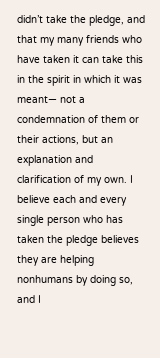didn’t take the pledge, and that my many friends who have taken it can take this in the spirit in which it was meant— not a condemnation of them or their actions, but an explanation and clarification of my own. I believe each and every single person who has taken the pledge believes they are helping nonhumans by doing so, and I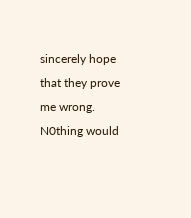sincerely hope that they prove me wrong. N0thing would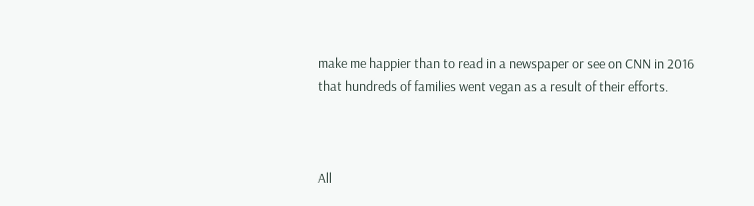make me happier than to read in a newspaper or see on CNN in 2016 that hundreds of families went vegan as a result of their efforts.



All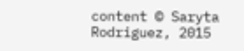content © Saryta Rodriguez, 2015